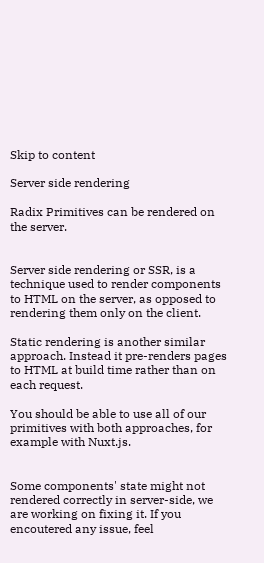Skip to content

Server side rendering

Radix Primitives can be rendered on the server.


Server side rendering or SSR, is a technique used to render components to HTML on the server, as opposed to rendering them only on the client.

Static rendering is another similar approach. Instead it pre-renders pages to HTML at build time rather than on each request.

You should be able to use all of our primitives with both approaches, for example with Nuxt.js.


Some components' state might not rendered correctly in server-side, we are working on fixing it. If you encoutered any issue, feel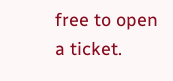free to open a ticket.